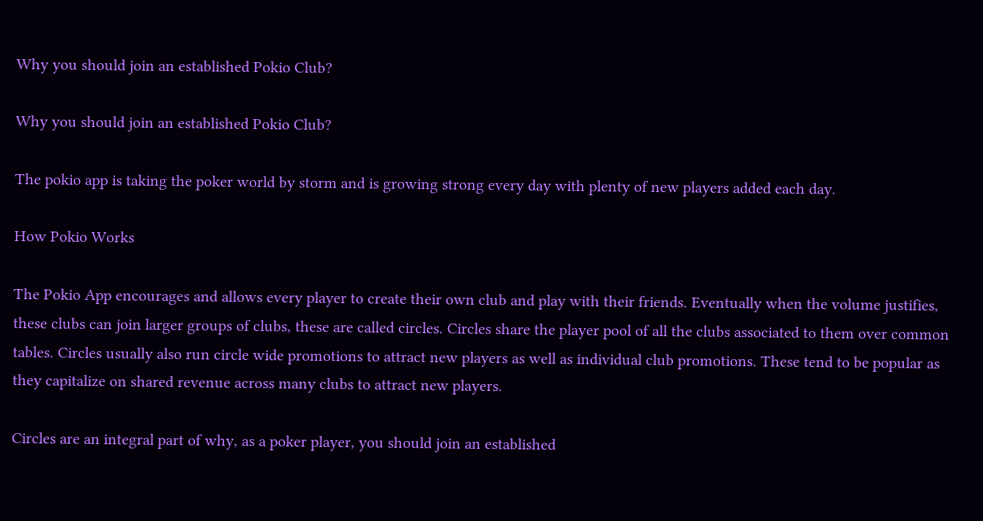Why you should join an established Pokio Club?

Why you should join an established Pokio Club?

The pokio app is taking the poker world by storm and is growing strong every day with plenty of new players added each day.

How Pokio Works

The Pokio App encourages and allows every player to create their own club and play with their friends. Eventually when the volume justifies, these clubs can join larger groups of clubs, these are called circles. Circles share the player pool of all the clubs associated to them over common tables. Circles usually also run circle wide promotions to attract new players as well as individual club promotions. These tend to be popular as they capitalize on shared revenue across many clubs to attract new players.

Circles are an integral part of why, as a poker player, you should join an established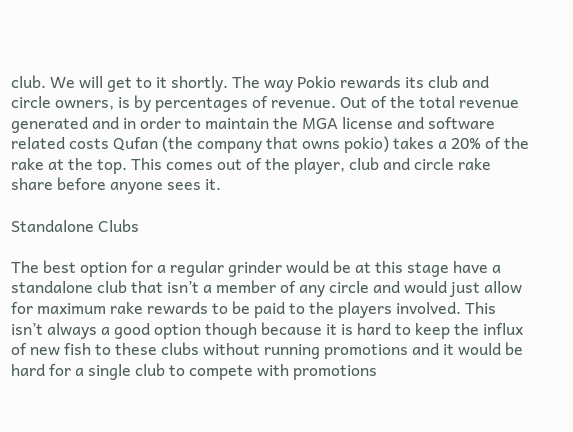club. We will get to it shortly. The way Pokio rewards its club and circle owners, is by percentages of revenue. Out of the total revenue generated and in order to maintain the MGA license and software related costs Qufan (the company that owns pokio) takes a 20% of the rake at the top. This comes out of the player, club and circle rake share before anyone sees it.

Standalone Clubs

The best option for a regular grinder would be at this stage have a standalone club that isn’t a member of any circle and would just allow for maximum rake rewards to be paid to the players involved. This isn’t always a good option though because it is hard to keep the influx of new fish to these clubs without running promotions and it would be hard for a single club to compete with promotions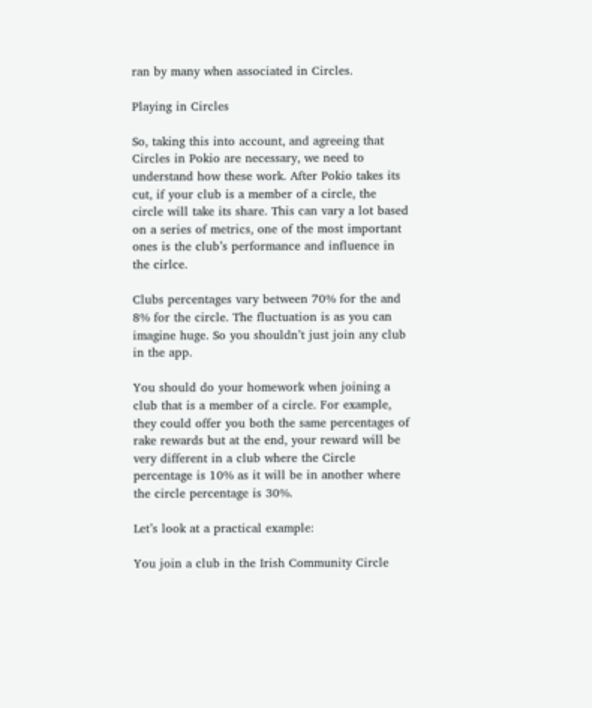ran by many when associated in Circles.

Playing in Circles

So, taking this into account, and agreeing that Circles in Pokio are necessary, we need to understand how these work. After Pokio takes its cut, if your club is a member of a circle, the circle will take its share. This can vary a lot based on a series of metrics, one of the most important ones is the club’s performance and influence in the cirlce.

Clubs percentages vary between 70% for the and 8% for the circle. The fluctuation is as you can imagine huge. So you shouldn’t just join any club in the app.

You should do your homework when joining a club that is a member of a circle. For example, they could offer you both the same percentages of rake rewards but at the end, your reward will be very different in a club where the Circle percentage is 10% as it will be in another where the circle percentage is 30%.

Let’s look at a practical example:

You join a club in the Irish Community Circle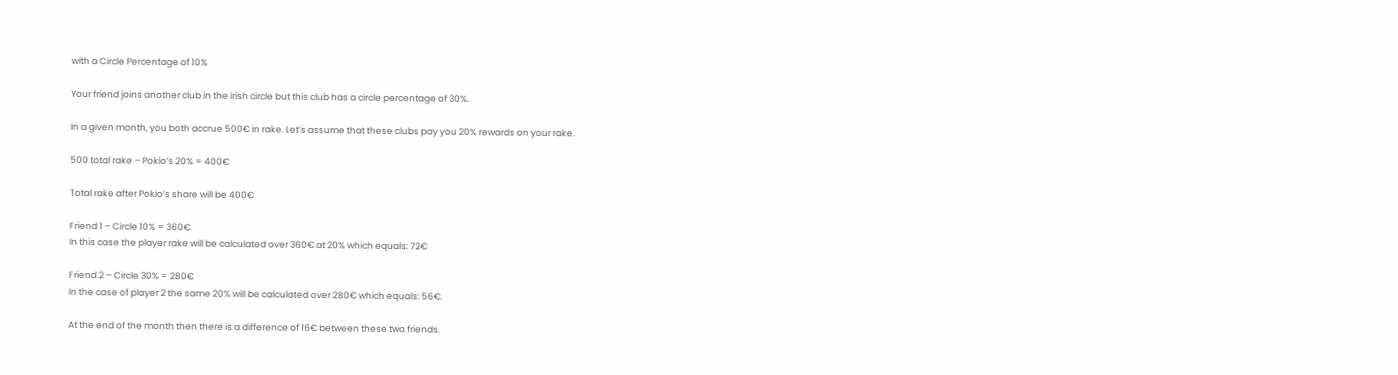with a Circle Percentage of 10%

Your friend joins another club in the irish circle but this club has a circle percentage of 30%.

In a given month, you both accrue 500€ in rake. Let’s assume that these clubs pay you 20% rewards on your rake.

500 total rake – Pokio’s 20% = 400€

Total rake after Pokio’s share will be 400€

Friend 1 – Circle 10% = 360€
In this case the player rake will be calculated over 360€ at 20% which equals: 72€

Friend 2 – Circle 30% = 280€
In the case of player 2 the same 20% will be calculated over 280€ which equals: 56€.

At the end of the month then there is a difference of 16€ between these two friends.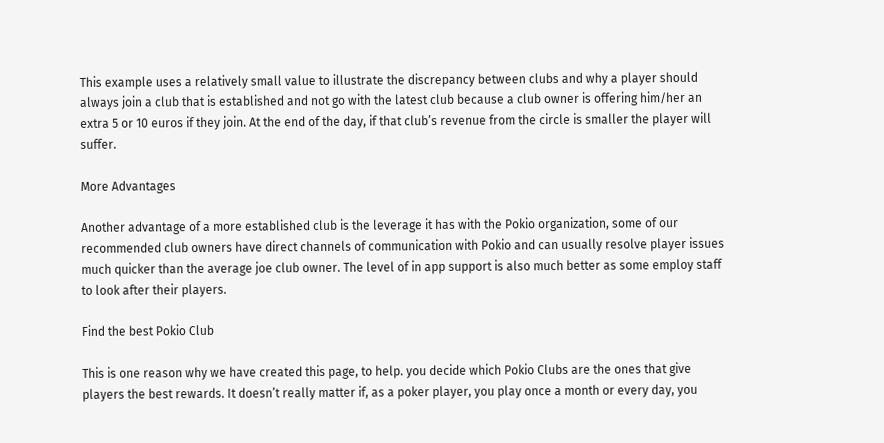This example uses a relatively small value to illustrate the discrepancy between clubs and why a player should always join a club that is established and not go with the latest club because a club owner is offering him/her an extra 5 or 10 euros if they join. At the end of the day, if that club’s revenue from the circle is smaller the player will suffer.

More Advantages

Another advantage of a more established club is the leverage it has with the Pokio organization, some of our recommended club owners have direct channels of communication with Pokio and can usually resolve player issues much quicker than the average joe club owner. The level of in app support is also much better as some employ staff to look after their players.

Find the best Pokio Club

This is one reason why we have created this page, to help. you decide which Pokio Clubs are the ones that give players the best rewards. It doesn’t really matter if, as a poker player, you play once a month or every day, you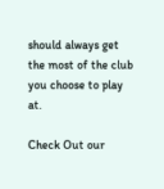should always get the most of the club you choose to play at.

Check Out our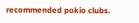recommended pokio clubs.